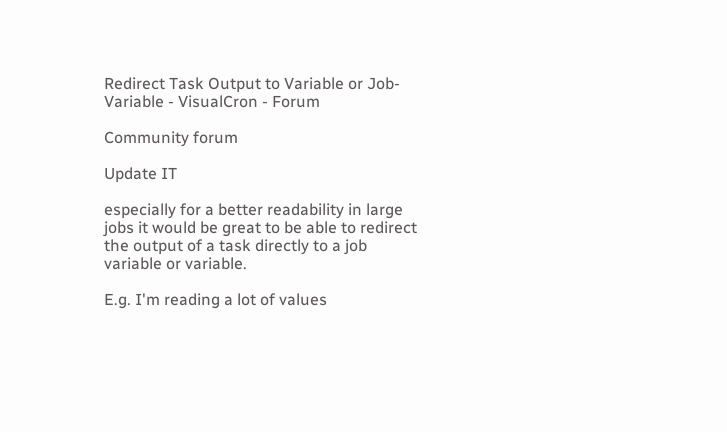Redirect Task Output to Variable or Job-Variable - VisualCron - Forum

Community forum

Update IT

especially for a better readability in large jobs it would be great to be able to redirect the output of a task directly to a job variable or variable.

E.g. I'm reading a lot of values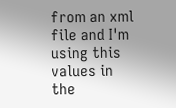from an xml file and I'm using this values in the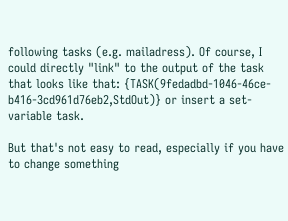following tasks (e.g. mailadress). Of course, I could directly "link" to the output of the task that looks like that: {TASK(9fedadbd-1046-46ce-b416-3cd961d76eb2,StdOut)} or insert a set-variable task.

But that's not easy to read, especially if you have to change something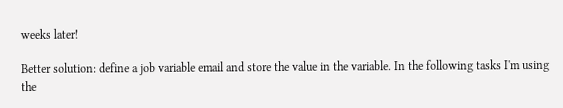weeks later!

Better solution: define a job variable email and store the value in the variable. In the following tasks I'm using the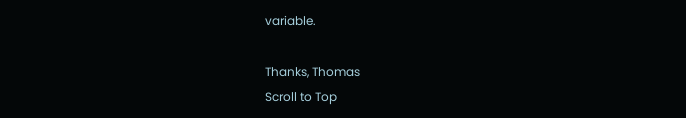variable.

Thanks, Thomas
Scroll to Top